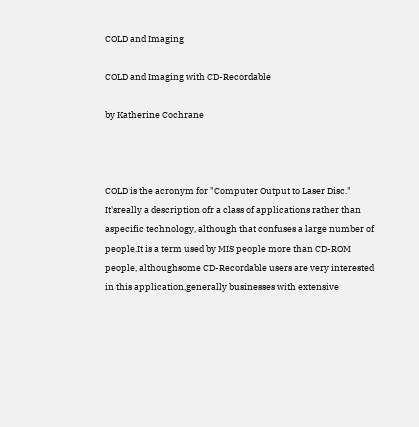COLD and Imaging

COLD and Imaging with CD-Recordable

by Katherine Cochrane



COLD is the acronym for "Computer Output to Laser Disc." It'sreally a description ofr a class of applications rather than aspecific technology, although that confuses a large number of people.It is a term used by MIS people more than CD-ROM people, althoughsome CD-Recordable users are very interested in this application,generally businesses with extensive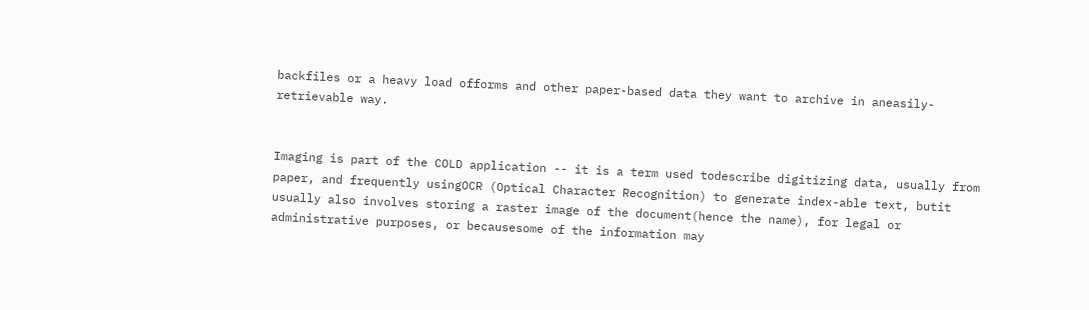backfiles or a heavy load offorms and other paper-based data they want to archive in aneasily-retrievable way.


Imaging is part of the COLD application -- it is a term used todescribe digitizing data, usually from paper, and frequently usingOCR (Optical Character Recognition) to generate index-able text, butit usually also involves storing a raster image of the document(hence the name), for legal or administrative purposes, or becausesome of the information may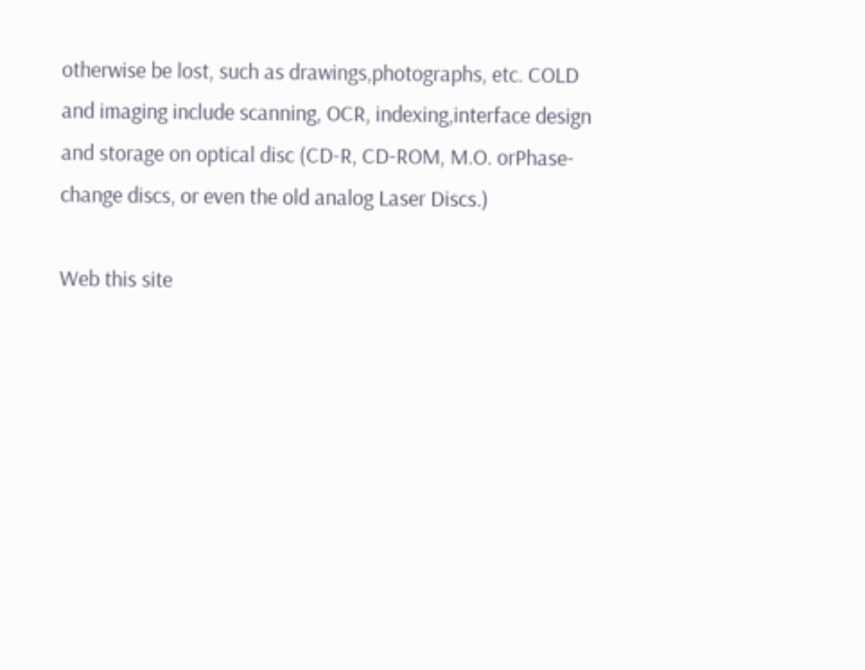otherwise be lost, such as drawings,photographs, etc. COLD and imaging include scanning, OCR, indexing,interface design and storage on optical disc (CD-R, CD-ROM, M.O. orPhase-change discs, or even the old analog Laser Discs.)

Web this site